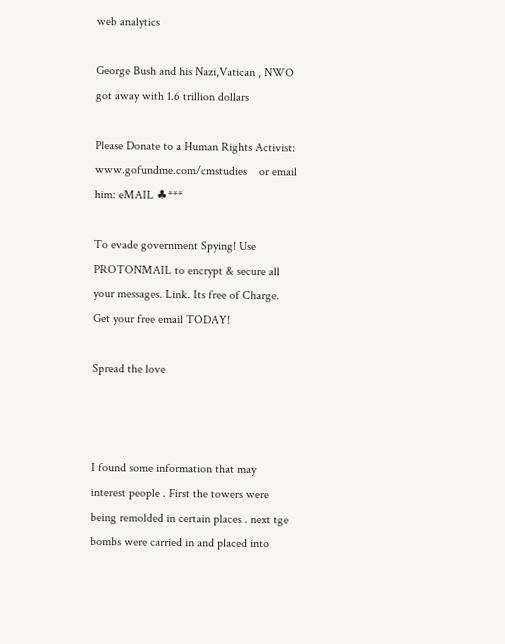web analytics

George Bush and his Nazi,Vatican , NWO got away with 1.6 trillion dollars

Please Donate to a Human Rights Activist: www.gofundme.com/cmstudies    or email him: eMAIL ♣***

To evade government Spying! Use PROTONMAIL to encrypt & secure all your messages. Link. Its free of Charge. Get your free email TODAY!

Spread the love



I found some information that may interest people . First the towers were being remolded in certain places . next tge bombs were carried in and placed into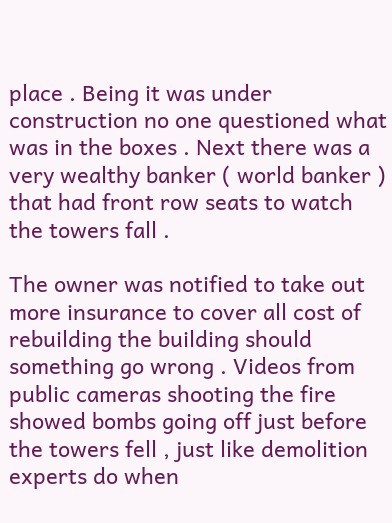place . Being it was under construction no one questioned what was in the boxes . Next there was a very wealthy banker ( world banker ) that had front row seats to watch the towers fall .

The owner was notified to take out more insurance to cover all cost of rebuilding the building should something go wrong . Videos from public cameras shooting the fire showed bombs going off just before the towers fell , just like demolition experts do when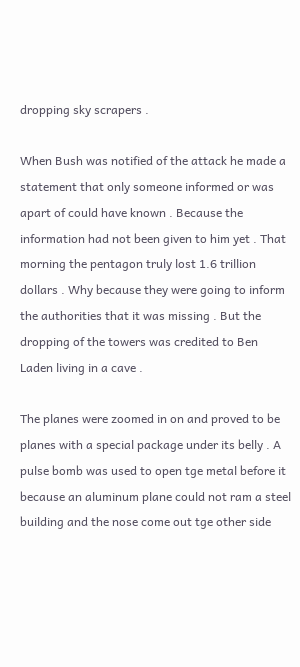dropping sky scrapers .

When Bush was notified of the attack he made a statement that only someone informed or was apart of could have known . Because the information had not been given to him yet . That morning the pentagon truly lost 1.6 trillion dollars . Why because they were going to inform the authorities that it was missing . But the dropping of the towers was credited to Ben Laden living in a cave .

The planes were zoomed in on and proved to be planes with a special package under its belly . A pulse bomb was used to open tge metal before it because an aluminum plane could not ram a steel building and the nose come out tge other side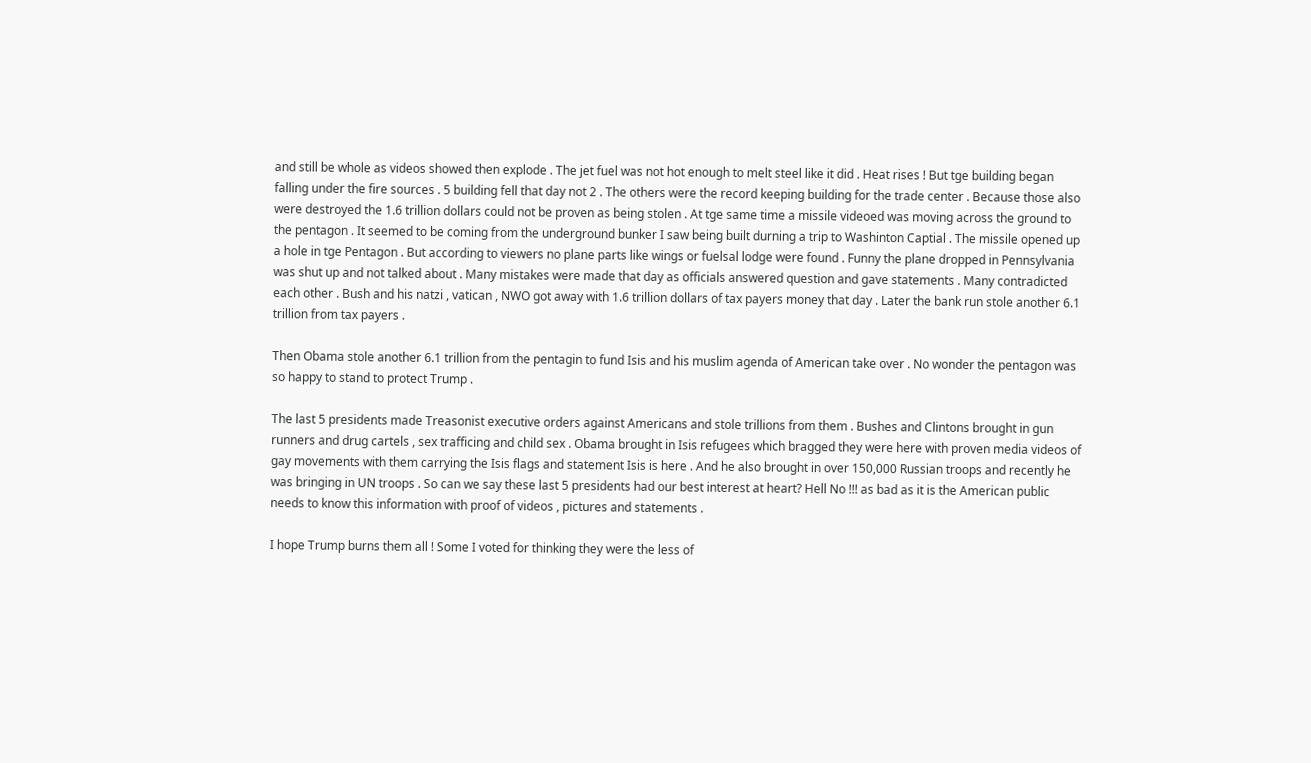and still be whole as videos showed then explode . The jet fuel was not hot enough to melt steel like it did . Heat rises ! But tge building began falling under the fire sources . 5 building fell that day not 2 . The others were the record keeping building for the trade center . Because those also were destroyed the 1.6 trillion dollars could not be proven as being stolen . At tge same time a missile videoed was moving across the ground to the pentagon . It seemed to be coming from the underground bunker I saw being built durning a trip to Washinton Captial . The missile opened up a hole in tge Pentagon . But according to viewers no plane parts like wings or fuelsal lodge were found . Funny the plane dropped in Pennsylvania was shut up and not talked about . Many mistakes were made that day as officials answered question and gave statements . Many contradicted each other . Bush and his natzi , vatican , NWO got away with 1.6 trillion dollars of tax payers money that day . Later the bank run stole another 6.1 trillion from tax payers .

Then Obama stole another 6.1 trillion from the pentagin to fund Isis and his muslim agenda of American take over . No wonder the pentagon was so happy to stand to protect Trump .

The last 5 presidents made Treasonist executive orders against Americans and stole trillions from them . Bushes and Clintons brought in gun runners and drug cartels , sex trafficing and child sex . Obama brought in Isis refugees which bragged they were here with proven media videos of gay movements with them carrying the Isis flags and statement Isis is here . And he also brought in over 150,000 Russian troops and recently he was bringing in UN troops . So can we say these last 5 presidents had our best interest at heart? Hell No !!! as bad as it is the American public needs to know this information with proof of videos , pictures and statements .

I hope Trump burns them all ! Some I voted for thinking they were the less of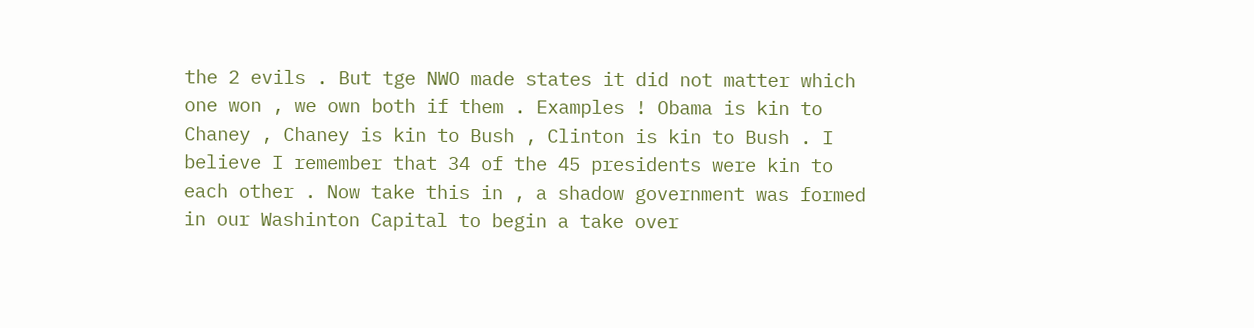the 2 evils . But tge NWO made states it did not matter which one won , we own both if them . Examples ! Obama is kin to Chaney , Chaney is kin to Bush , Clinton is kin to Bush . I believe I remember that 34 of the 45 presidents were kin to each other . Now take this in , a shadow government was formed in our Washinton Capital to begin a take over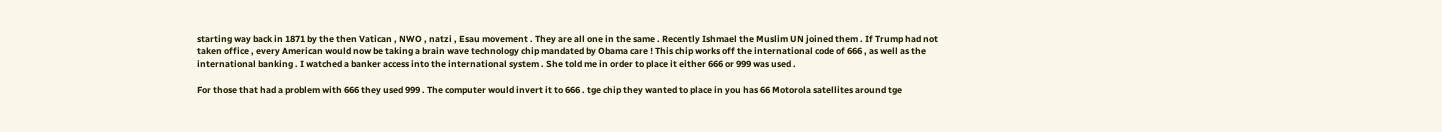starting way back in 1871 by the then Vatican , NWO , natzi , Esau movement . They are all one in the same . Recently Ishmael the Muslim UN joined them . If Trump had not taken office , every American would now be taking a brain wave technology chip mandated by Obama care ! This chip works off the international code of 666 , as well as the international banking . I watched a banker access into the international system . She told me in order to place it either 666 or 999 was used .

For those that had a problem with 666 they used 999 . The computer would invert it to 666 . tge chip they wanted to place in you has 66 Motorola satellites around tge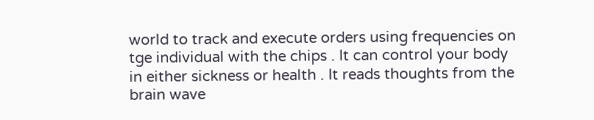world to track and execute orders using frequencies on tge individual with the chips . It can control your body in either sickness or health . It reads thoughts from the brain wave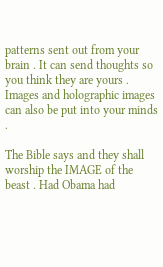patterns sent out from your brain . It can send thoughts so you think they are yours . Images and holographic images can also be put into your minds .

The Bible says and they shall worship the IMAGE of the beast . Had Obama had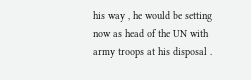his way , he would be setting now as head of the UN with army troops at his disposal .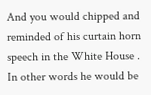And you would chipped and reminded of his curtain horn speech in the White House . In other words he would be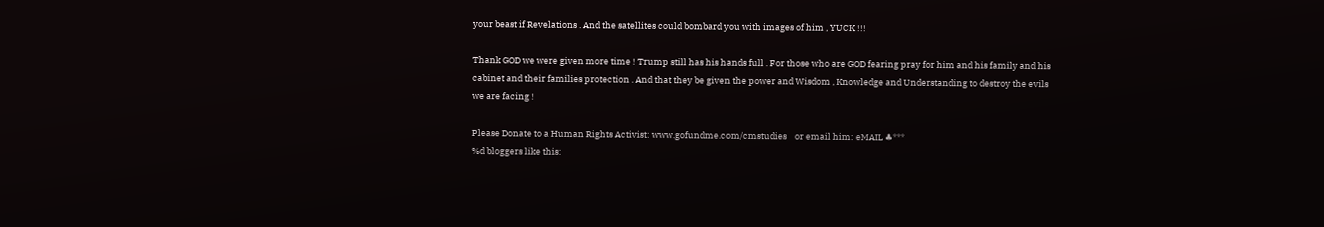your beast if Revelations . And the satellites could bombard you with images of him , YUCK !!!

Thank GOD we were given more time ! Trump still has his hands full . For those who are GOD fearing pray for him and his family and his cabinet and their families protection . And that they be given the power and Wisdom , Knowledge and Understanding to destroy the evils we are facing !

Please Donate to a Human Rights Activist: www.gofundme.com/cmstudies    or email him: eMAIL ♣***
%d bloggers like this: